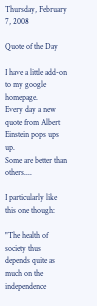Thursday, February 7, 2008

Quote of the Day

I have a little add-on to my google homepage.
Every day a new quote from Albert Einstein pops ups up.
Some are better than others....

I particularly like this one though:

"The health of society thus depends quite as much on the independence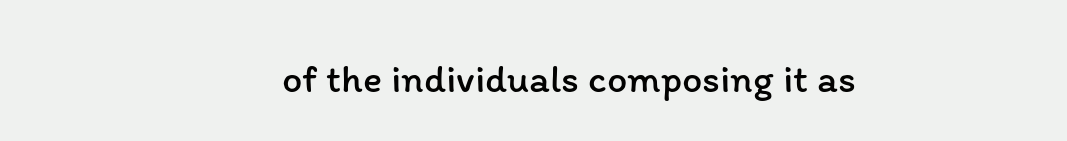of the individuals composing it as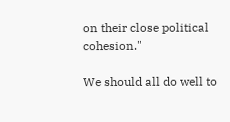on their close political cohesion."

We should all do well to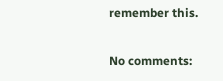remember this.

No comments: